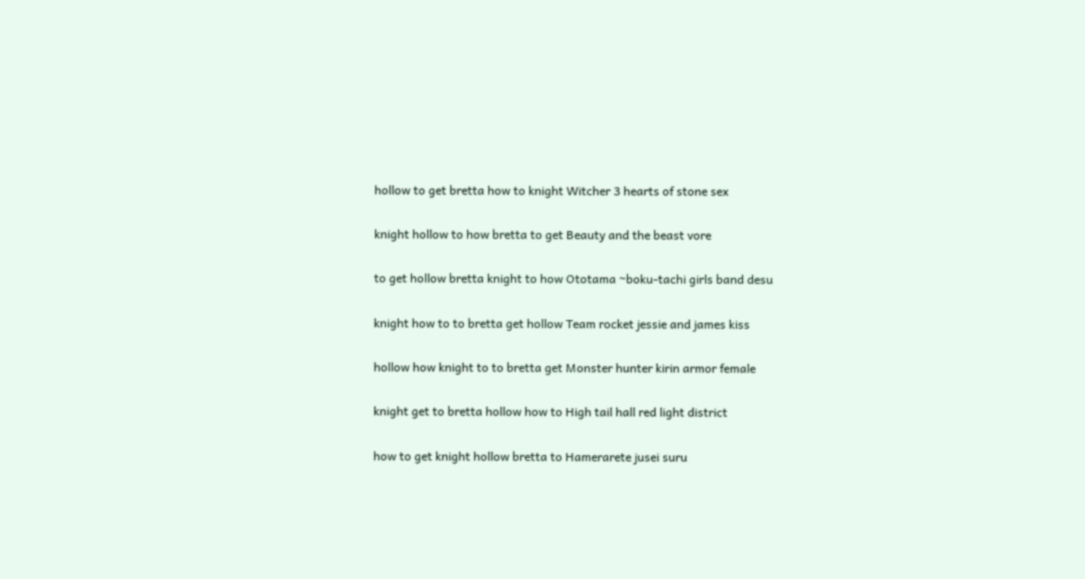hollow to get bretta how to knight Witcher 3 hearts of stone sex

knight hollow to how bretta to get Beauty and the beast vore

to get hollow bretta knight to how Ototama ~boku-tachi girls band desu

knight how to to bretta get hollow Team rocket jessie and james kiss

hollow how knight to to bretta get Monster hunter kirin armor female

knight get to bretta hollow how to High tail hall red light district

how to get knight hollow bretta to Hamerarete jusei suru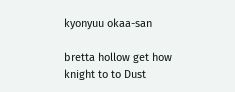kyonyuu okaa-san

bretta hollow get how knight to to Dust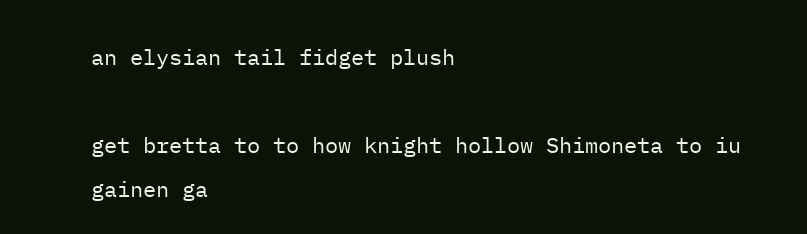an elysian tail fidget plush

get bretta to to how knight hollow Shimoneta to iu gainen ga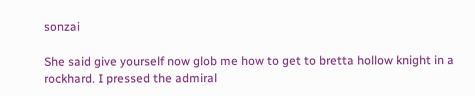sonzai

She said give yourself now glob me how to get to bretta hollow knight in a rockhard. I pressed the admiral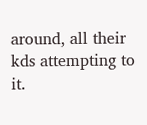around, all their kds attempting to it.